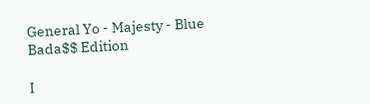General Yo - Majesty - Blue Bada$$ Edition

I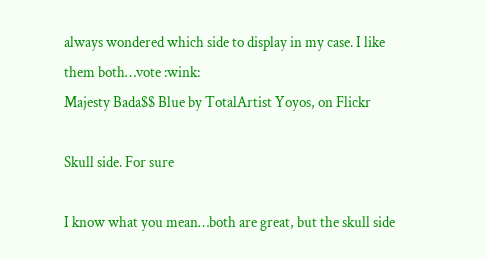always wondered which side to display in my case. I like them both…vote :wink:
Majesty Bada$$ Blue by TotalArtist Yoyos, on Flickr

Skull side. For sure

I know what you mean…both are great, but the skull side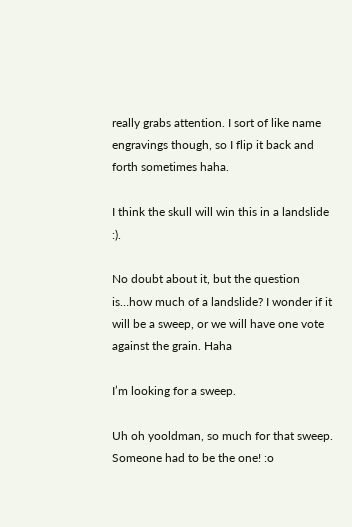really grabs attention. I sort of like name engravings though, so I flip it back and forth sometimes haha.

I think the skull will win this in a landslide :).

No doubt about it, but the question is…how much of a landslide? I wonder if it will be a sweep, or we will have one vote against the grain. Haha

I’m looking for a sweep.

Uh oh yooldman, so much for that sweep. Someone had to be the one! :o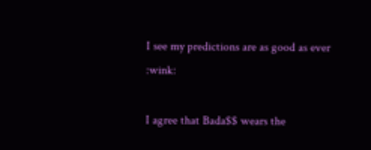I see my predictions are as good as ever :wink:

I agree that Bada$$ wears the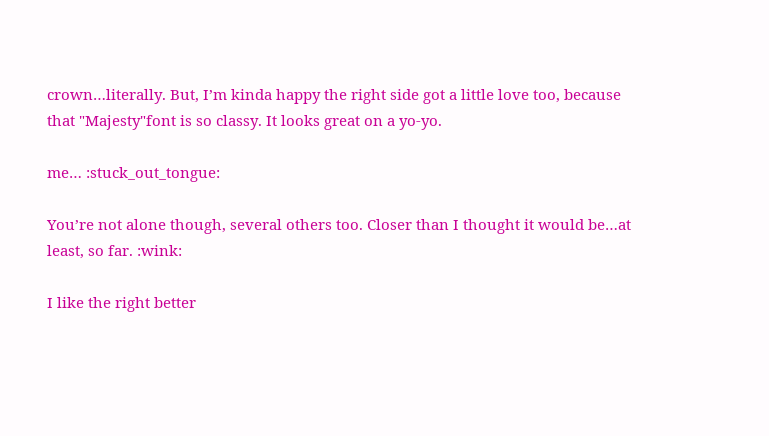crown…literally. But, I’m kinda happy the right side got a little love too, because that "Majesty"font is so classy. It looks great on a yo-yo.

me… :stuck_out_tongue:

You’re not alone though, several others too. Closer than I thought it would be…at least, so far. :wink:

I like the right better